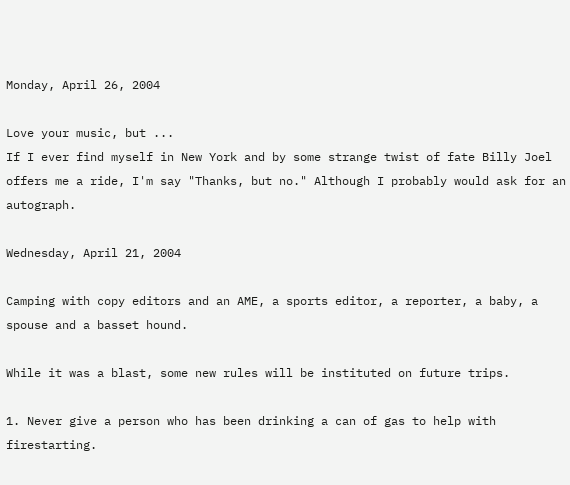Monday, April 26, 2004

Love your music, but ...
If I ever find myself in New York and by some strange twist of fate Billy Joel offers me a ride, I'm say "Thanks, but no." Although I probably would ask for an autograph.

Wednesday, April 21, 2004

Camping with copy editors and an AME, a sports editor, a reporter, a baby, a spouse and a basset hound.

While it was a blast, some new rules will be instituted on future trips.

1. Never give a person who has been drinking a can of gas to help with firestarting.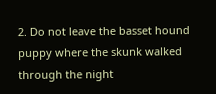2. Do not leave the basset hound puppy where the skunk walked through the night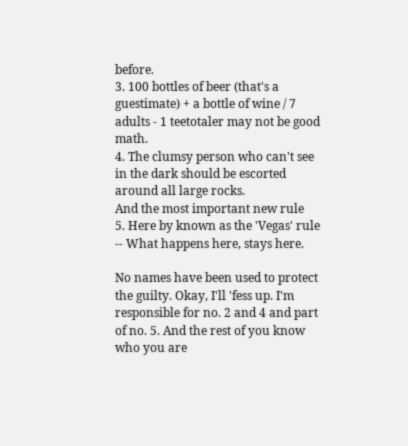before.
3. 100 bottles of beer (that's a guestimate) + a bottle of wine / 7 adults - 1 teetotaler may not be good math.
4. The clumsy person who can't see in the dark should be escorted around all large rocks.
And the most important new rule
5. Here by known as the 'Vegas' rule -- What happens here, stays here.

No names have been used to protect the guilty. Okay, I'll 'fess up. I'm responsible for no. 2 and 4 and part of no. 5. And the rest of you know who you are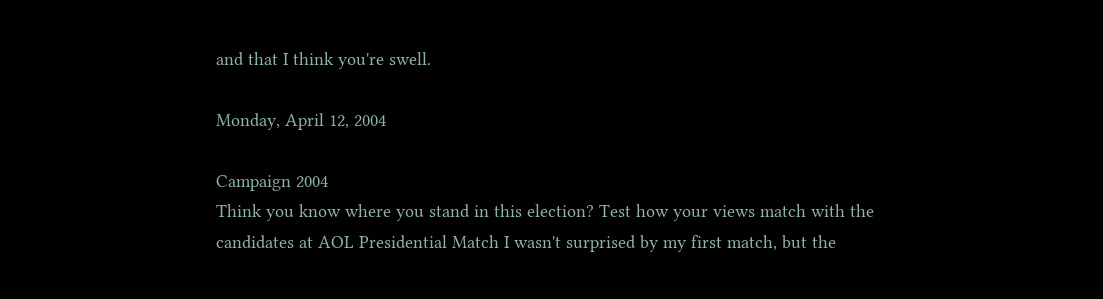and that I think you're swell.

Monday, April 12, 2004

Campaign 2004
Think you know where you stand in this election? Test how your views match with the candidates at AOL Presidential Match I wasn't surprised by my first match, but the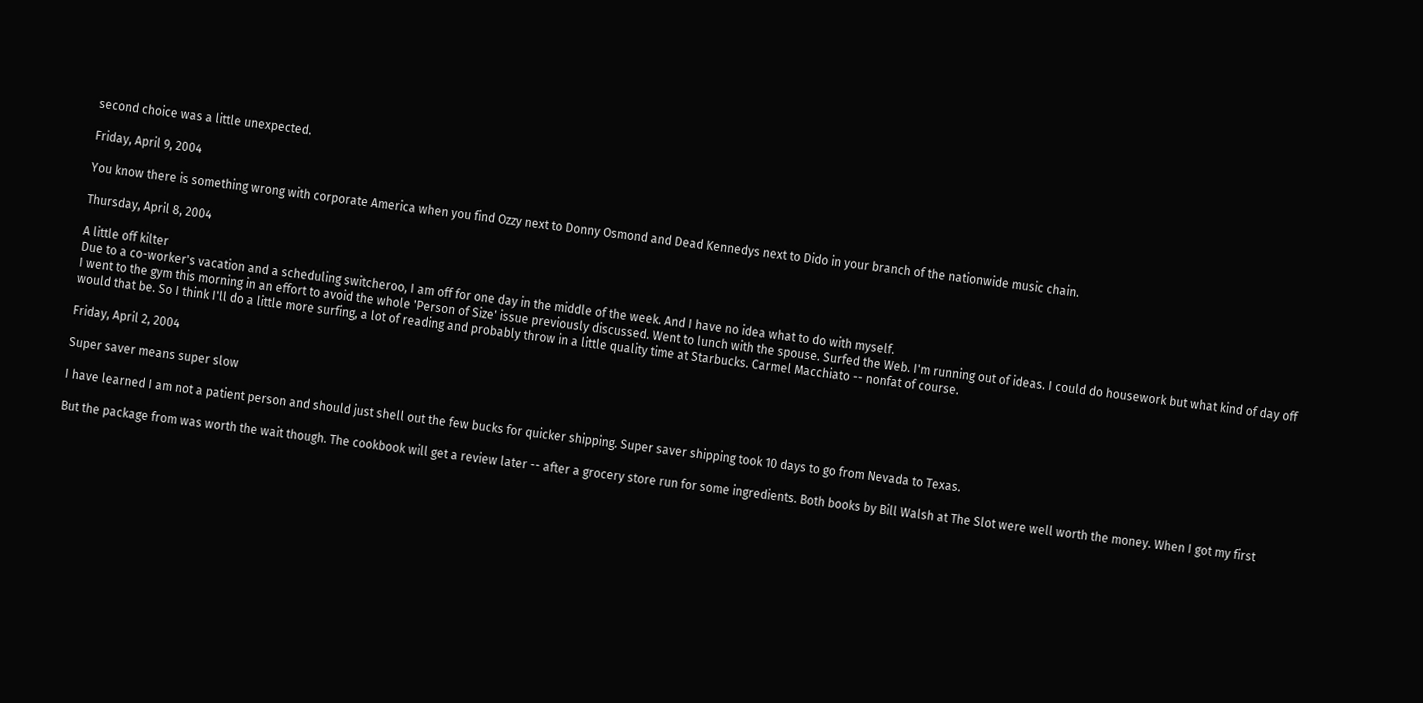second choice was a little unexpected.

Friday, April 9, 2004

You know there is something wrong with corporate America when you find Ozzy next to Donny Osmond and Dead Kennedys next to Dido in your branch of the nationwide music chain.

Thursday, April 8, 2004

A little off kilter
Due to a co-worker's vacation and a scheduling switcheroo, I am off for one day in the middle of the week. And I have no idea what to do with myself.
I went to the gym this morning in an effort to avoid the whole 'Person of Size' issue previously discussed. Went to lunch with the spouse. Surfed the Web. I'm running out of ideas. I could do housework but what kind of day off would that be. So I think I'll do a little more surfing, a lot of reading and probably throw in a little quality time at Starbucks. Carmel Macchiato -- nonfat of course.

Friday, April 2, 2004

Super saver means super slow

I have learned I am not a patient person and should just shell out the few bucks for quicker shipping. Super saver shipping took 10 days to go from Nevada to Texas.

But the package from was worth the wait though. The cookbook will get a review later -- after a grocery store run for some ingredients. Both books by Bill Walsh at The Slot were well worth the money. When I got my first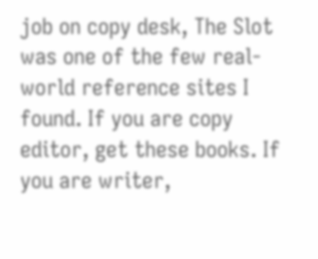job on copy desk, The Slot was one of the few real-world reference sites I found. If you are copy editor, get these books. If you are writer,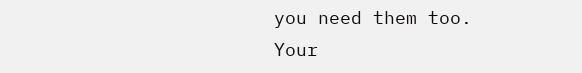you need them too. Your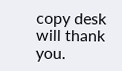copy desk will thank you.